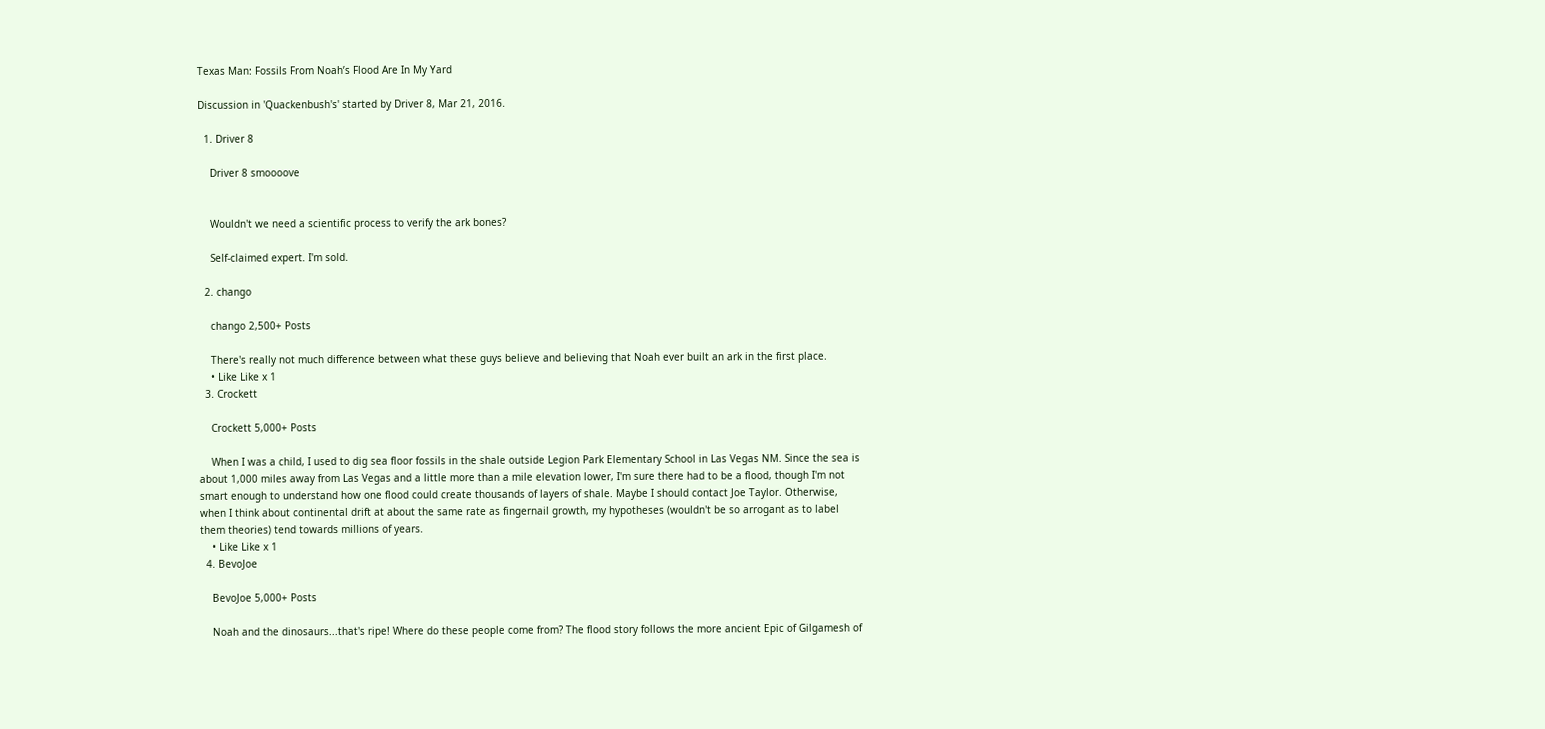Texas Man: Fossils From Noah’s Flood Are In My Yard

Discussion in 'Quackenbush's' started by Driver 8, Mar 21, 2016.

  1. Driver 8

    Driver 8 smoooove


    Wouldn't we need a scientific process to verify the ark bones?

    Self-claimed expert. I'm sold.

  2. chango

    chango 2,500+ Posts

    There's really not much difference between what these guys believe and believing that Noah ever built an ark in the first place.
    • Like Like x 1
  3. Crockett

    Crockett 5,000+ Posts

    When I was a child, I used to dig sea floor fossils in the shale outside Legion Park Elementary School in Las Vegas NM. Since the sea is about 1,000 miles away from Las Vegas and a little more than a mile elevation lower, I'm sure there had to be a flood, though I'm not smart enough to understand how one flood could create thousands of layers of shale. Maybe I should contact Joe Taylor. Otherwise, when I think about continental drift at about the same rate as fingernail growth, my hypotheses (wouldn't be so arrogant as to label them theories) tend towards millions of years.
    • Like Like x 1
  4. BevoJoe

    BevoJoe 5,000+ Posts

    Noah and the dinosaurs...that's ripe! Where do these people come from? The flood story follows the more ancient Epic of Gilgamesh of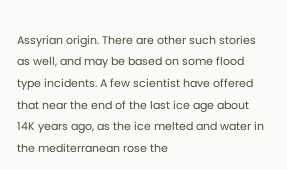Assyrian origin. There are other such stories as well, and may be based on some flood type incidents. A few scientist have offered that near the end of the last ice age about 14K years ago, as the ice melted and water in the mediterranean rose the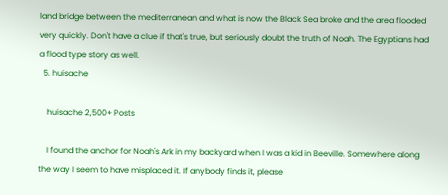land bridge between the mediterranean and what is now the Black Sea broke and the area flooded very quickly. Don't have a clue if that's true, but seriously doubt the truth of Noah. The Egyptians had a flood type story as well.
  5. huisache

    huisache 2,500+ Posts

    I found the anchor for Noah's Ark in my backyard when I was a kid in Beeville. Somewhere along the way I seem to have misplaced it. If anybody finds it, please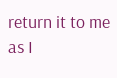return it to me as I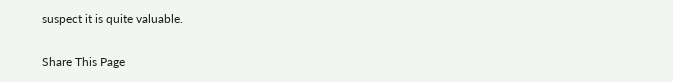suspect it is quite valuable.

Share This Page